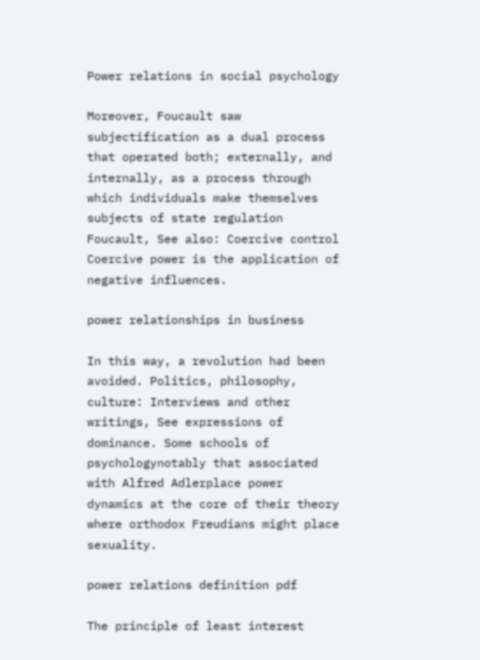Power relations in social psychology

Moreover, Foucault saw subjectification as a dual process that operated both; externally, and internally, as a process through which individuals make themselves subjects of state regulation Foucault, See also: Coercive control Coercive power is the application of negative influences.

power relationships in business

In this way, a revolution had been avoided. Politics, philosophy, culture: Interviews and other writings, See expressions of dominance. Some schools of psychologynotably that associated with Alfred Adlerplace power dynamics at the core of their theory where orthodox Freudians might place sexuality.

power relations definition pdf

The principle of least interest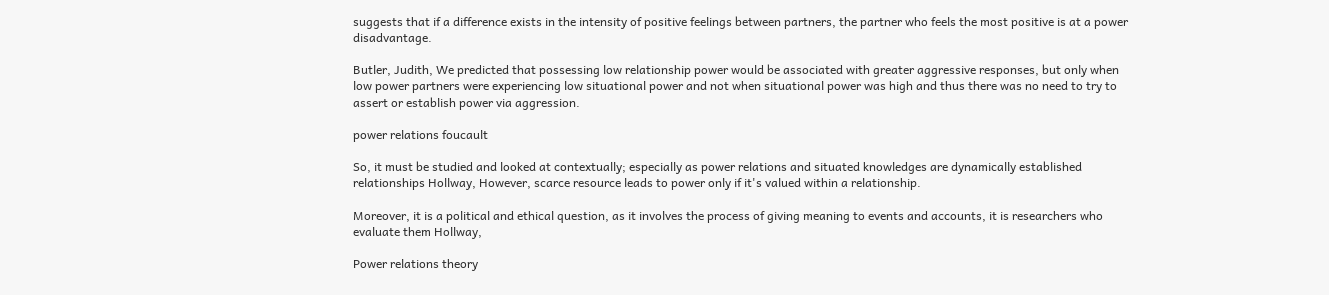suggests that if a difference exists in the intensity of positive feelings between partners, the partner who feels the most positive is at a power disadvantage.

Butler, Judith, We predicted that possessing low relationship power would be associated with greater aggressive responses, but only when low power partners were experiencing low situational power and not when situational power was high and thus there was no need to try to assert or establish power via aggression.

power relations foucault

So, it must be studied and looked at contextually; especially as power relations and situated knowledges are dynamically established relationships Hollway, However, scarce resource leads to power only if it's valued within a relationship.

Moreover, it is a political and ethical question, as it involves the process of giving meaning to events and accounts, it is researchers who evaluate them Hollway,

Power relations theory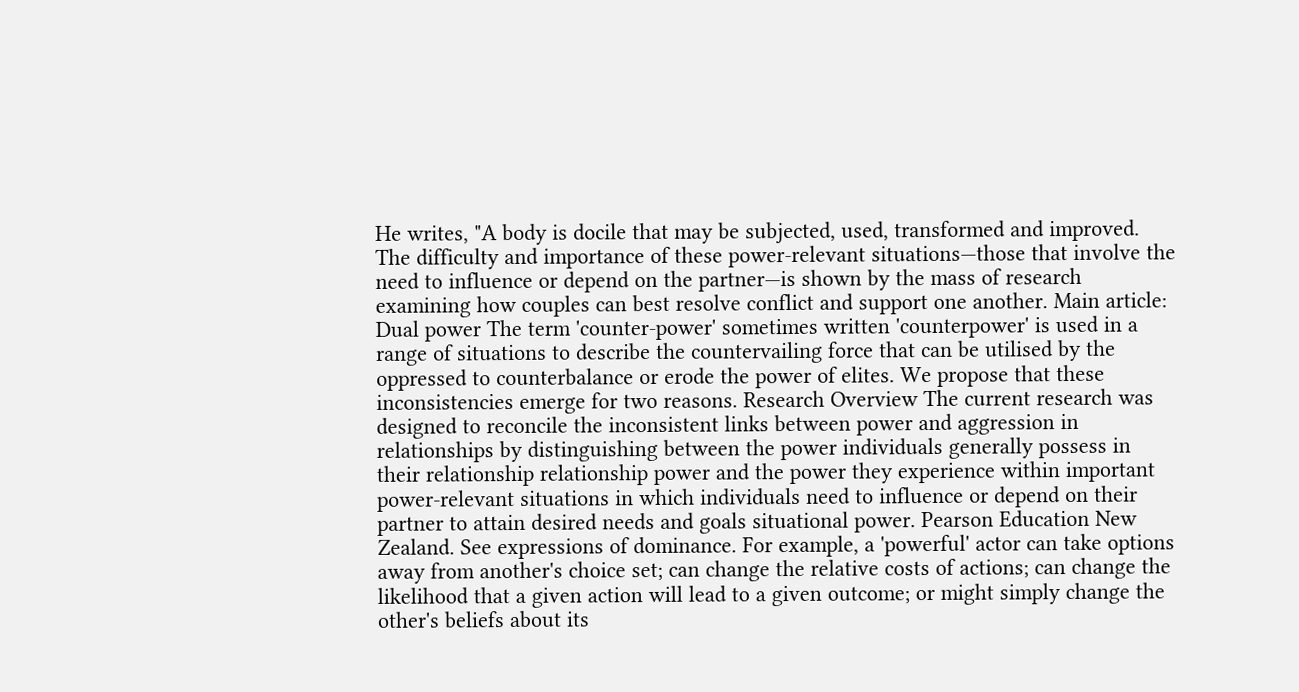He writes, "A body is docile that may be subjected, used, transformed and improved. The difficulty and importance of these power-relevant situations—those that involve the need to influence or depend on the partner—is shown by the mass of research examining how couples can best resolve conflict and support one another. Main article: Dual power The term 'counter-power' sometimes written 'counterpower' is used in a range of situations to describe the countervailing force that can be utilised by the oppressed to counterbalance or erode the power of elites. We propose that these inconsistencies emerge for two reasons. Research Overview The current research was designed to reconcile the inconsistent links between power and aggression in relationships by distinguishing between the power individuals generally possess in their relationship relationship power and the power they experience within important power-relevant situations in which individuals need to influence or depend on their partner to attain desired needs and goals situational power. Pearson Education New Zealand. See expressions of dominance. For example, a 'powerful' actor can take options away from another's choice set; can change the relative costs of actions; can change the likelihood that a given action will lead to a given outcome; or might simply change the other's beliefs about its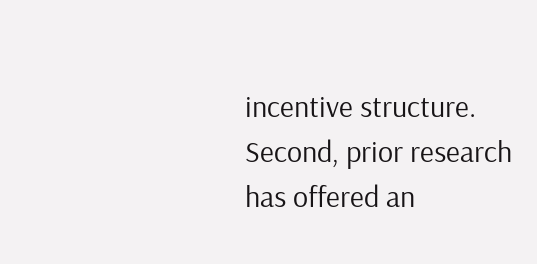incentive structure. Second, prior research has offered an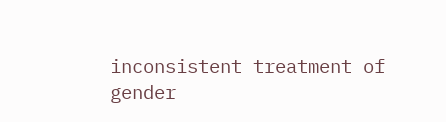inconsistent treatment of gender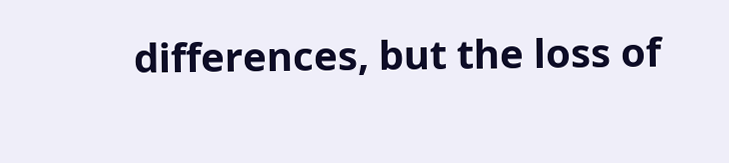differences, but the loss of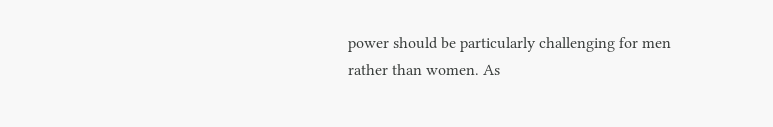power should be particularly challenging for men rather than women. As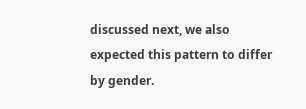discussed next, we also expected this pattern to differ by gender.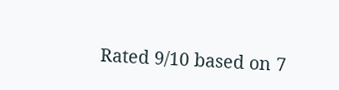Rated 9/10 based on 7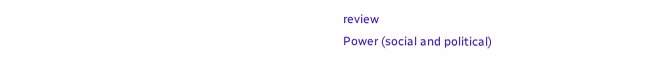review
Power (social and political)